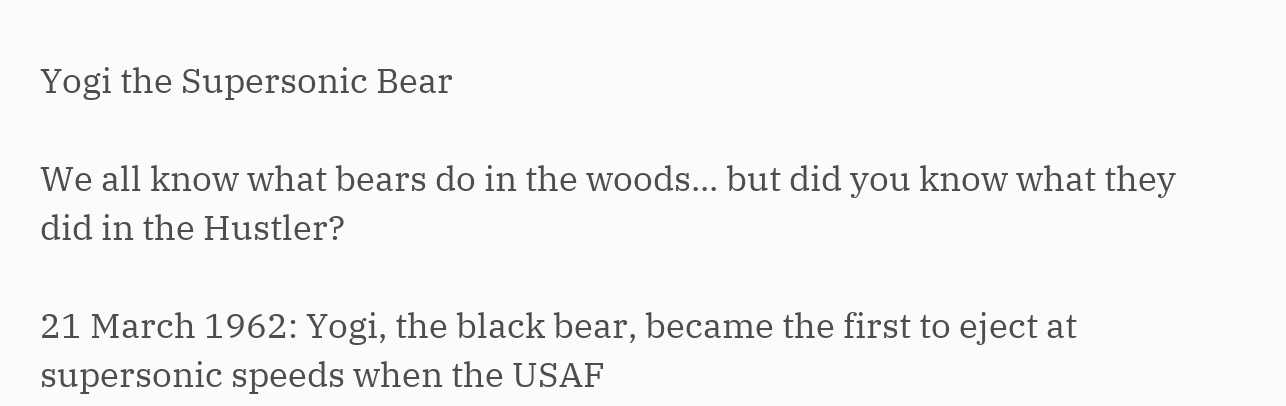Yogi the Supersonic Bear

We all know what bears do in the woods... but did you know what they did in the Hustler?

21 March 1962: Yogi, the black bear, became the first to eject at supersonic speeds when the USAF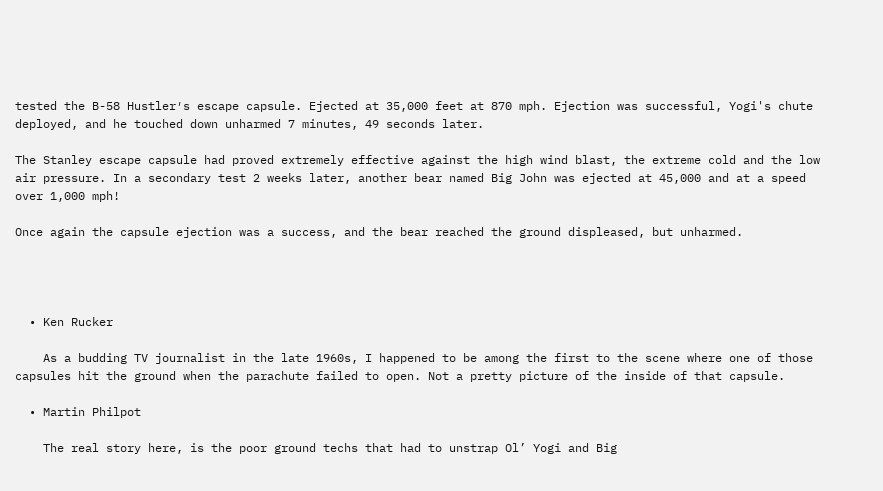tested the B-58 Hustler′s escape capsule. Ejected at 35,000 feet at 870 mph. Ejection was successful, Yogi's chute deployed, and he touched down unharmed 7 minutes, 49 seconds later.

The Stanley escape capsule had proved extremely effective against the high wind blast, the extreme cold and the low air pressure. In a secondary test 2 weeks later, another bear named Big John was ejected at 45,000 and at a speed over 1,000 mph!

Once again the capsule ejection was a success, and the bear reached the ground displeased, but unharmed.




  • Ken Rucker

    As a budding TV journalist in the late 1960s, I happened to be among the first to the scene where one of those capsules hit the ground when the parachute failed to open. Not a pretty picture of the inside of that capsule.

  • Martin Philpot

    The real story here, is the poor ground techs that had to unstrap Ol’ Yogi and Big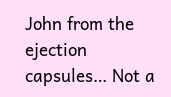John from the ejection capsules… Not a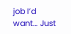job I’d want… Just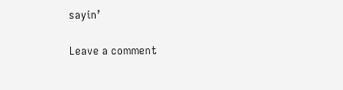sayin’

Leave a comment